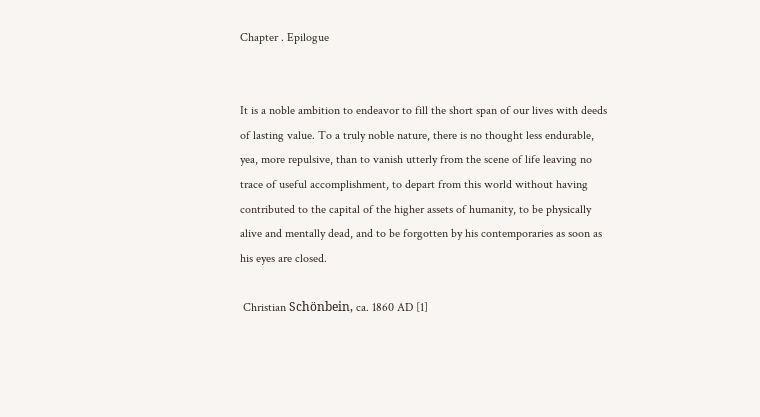Chapter . Epilogue


It is a noble ambition to endeavor to fill the short span of our lives with deeds of lasting value. To a truly noble nature, there is no thought less endurable, yea, more repulsive, than to vanish utterly from the scene of life leaving no trace of useful accomplishment, to depart from this world without having contributed to the capital of the higher assets of humanity, to be physically alive and mentally dead, and to be forgotten by his contemporaries as soon as his eyes are closed.

 Christian Schönbein, ca. 1860 AD [1]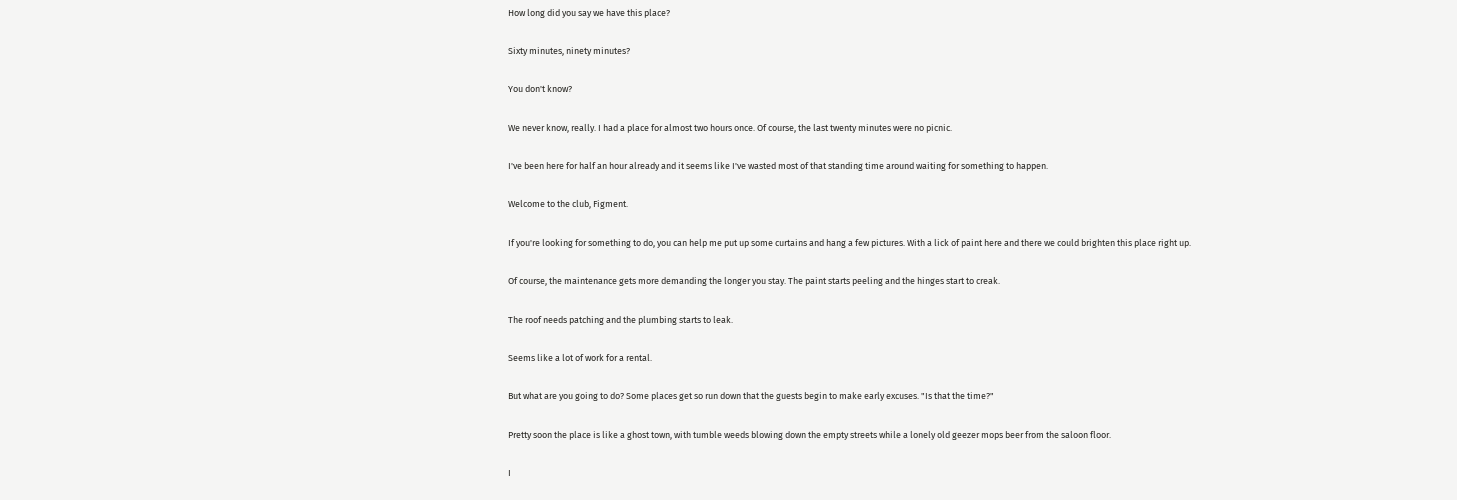How long did you say we have this place?

Sixty minutes, ninety minutes?

You don't know?

We never know, really. I had a place for almost two hours once. Of course, the last twenty minutes were no picnic.

I've been here for half an hour already and it seems like I've wasted most of that standing time around waiting for something to happen.

Welcome to the club, Figment.

If you're looking for something to do, you can help me put up some curtains and hang a few pictures. With a lick of paint here and there we could brighten this place right up.

Of course, the maintenance gets more demanding the longer you stay. The paint starts peeling and the hinges start to creak.

The roof needs patching and the plumbing starts to leak.

Seems like a lot of work for a rental.

But what are you going to do? Some places get so run down that the guests begin to make early excuses. "Is that the time?"

Pretty soon the place is like a ghost town, with tumble weeds blowing down the empty streets while a lonely old geezer mops beer from the saloon floor.

I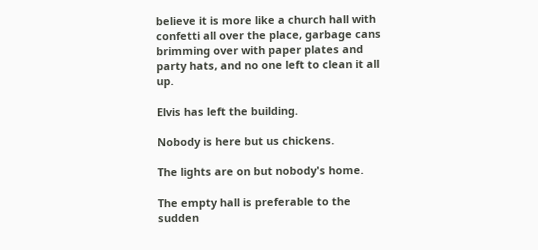believe it is more like a church hall with confetti all over the place, garbage cans brimming over with paper plates and party hats, and no one left to clean it all up.

Elvis has left the building.

Nobody is here but us chickens.

The lights are on but nobody's home.

The empty hall is preferable to the sudden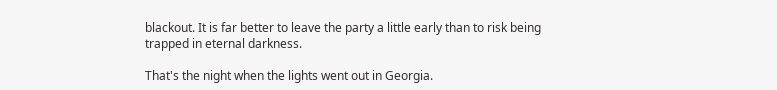blackout. It is far better to leave the party a little early than to risk being trapped in eternal darkness.

That's the night when the lights went out in Georgia.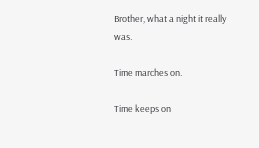Brother, what a night it really was.

Time marches on.

Time keeps on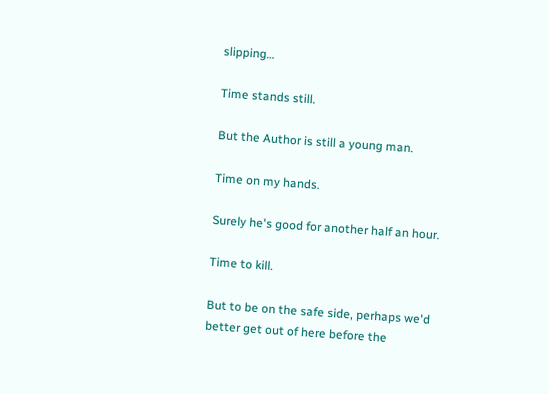slipping…

Time stands still.

But the Author is still a young man.

Time on my hands.

Surely he's good for another half an hour.

Time to kill.

But to be on the safe side, perhaps we'd better get out of here before the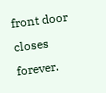front door closes forever.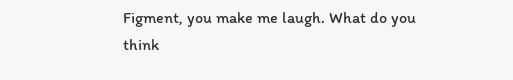Figment, you make me laugh. What do you think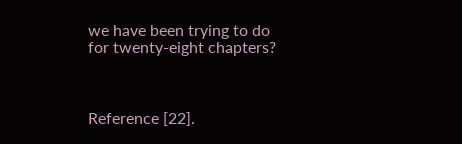we have been trying to do for twenty-eight chapters?



Reference [22].